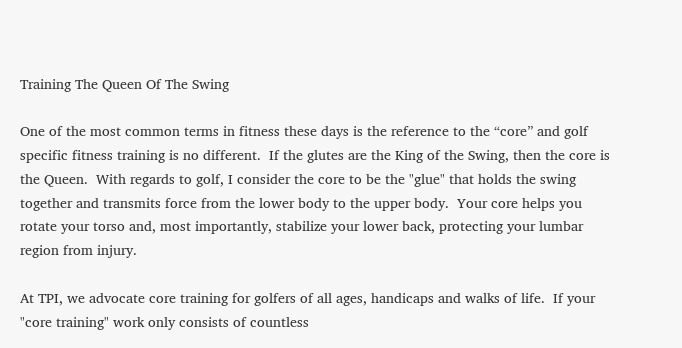Training The Queen Of The Swing

One of the most common terms in fitness these days is the reference to the “core” and golf specific fitness training is no different.  If the glutes are the King of the Swing, then the core is the Queen.  With regards to golf, I consider the core to be the "glue" that holds the swing together and transmits force from the lower body to the upper body.  Your core helps you rotate your torso and, most importantly, stabilize your lower back, protecting your lumbar region from injury.

At TPI, we advocate core training for golfers of all ages, handicaps and walks of life.  If your "core training" work only consists of countless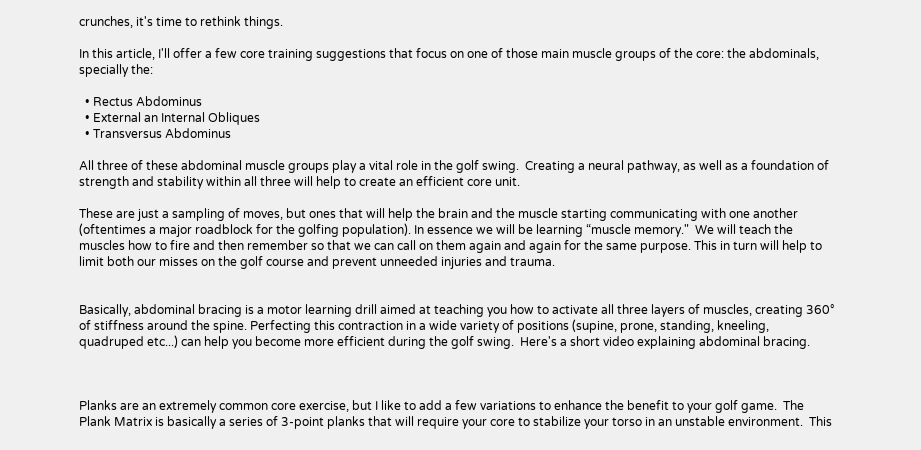crunches, it's time to rethink things.

In this article, I'll offer a few core training suggestions that focus on one of those main muscle groups of the core: the abdominals, specially the:

  • Rectus Abdominus
  • External an Internal Obliques
  • Transversus Abdominus

All three of these abdominal muscle groups play a vital role in the golf swing.  Creating a neural pathway, as well as a foundation of strength and stability within all three will help to create an efficient core unit.

These are just a sampling of moves, but ones that will help the brain and the muscle starting communicating with one another (oftentimes a major roadblock for the golfing population). In essence we will be learning “muscle memory."  We will teach the muscles how to fire and then remember so that we can call on them again and again for the same purpose. This in turn will help to limit both our misses on the golf course and prevent unneeded injuries and trauma.


Basically, abdominal bracing is a motor learning drill aimed at teaching you how to activate all three layers of muscles, creating 360° of stiffness around the spine. Perfecting this contraction in a wide variety of positions (supine, prone, standing, kneeling, quadruped etc...) can help you become more efficient during the golf swing.  Here's a short video explaining abdominal bracing.



Planks are an extremely common core exercise, but I like to add a few variations to enhance the benefit to your golf game.  The Plank Matrix is basically a series of 3-point planks that will require your core to stabilize your torso in an unstable environment.  This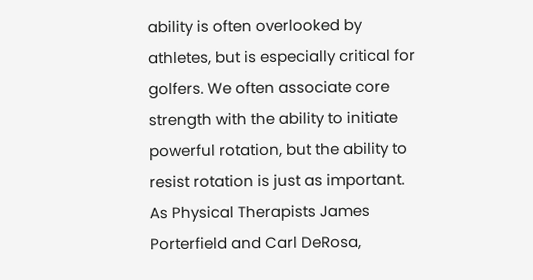ability is often overlooked by athletes, but is especially critical for golfers. We often associate core strength with the ability to initiate powerful rotation, but the ability to resist rotation is just as important.  As Physical Therapists James Porterfield and Carl DeRosa,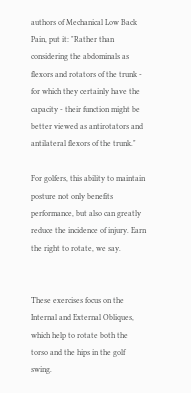authors of Mechanical Low Back Pain, put it: "Rather than considering the abdominals as flexors and rotators of the trunk - for which they certainly have the capacity - their function might be better viewed as antirotators and antilateral flexors of the trunk."

For golfers, this ability to maintain posture not only benefits performance, but also can greatly reduce the incidence of injury. Earn the right to rotate, we say.


These exercises focus on the Internal and External Obliques, which help to rotate both the torso and the hips in the golf swing.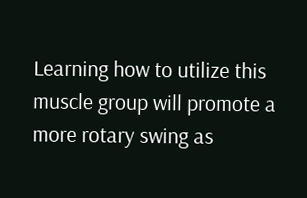Learning how to utilize this muscle group will promote a more rotary swing as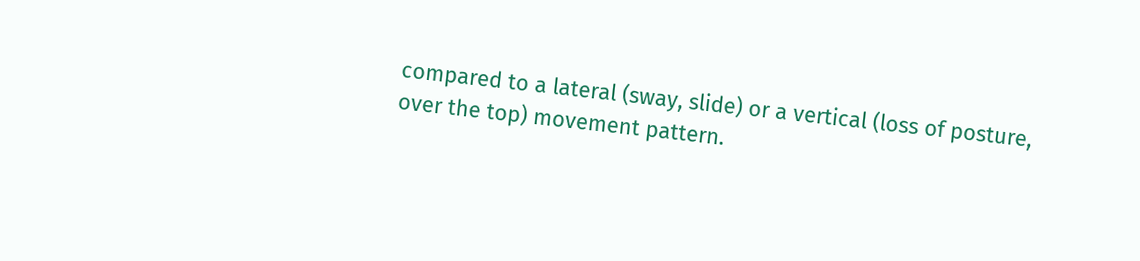compared to a lateral (sway, slide) or a vertical (loss of posture, over the top) movement pattern.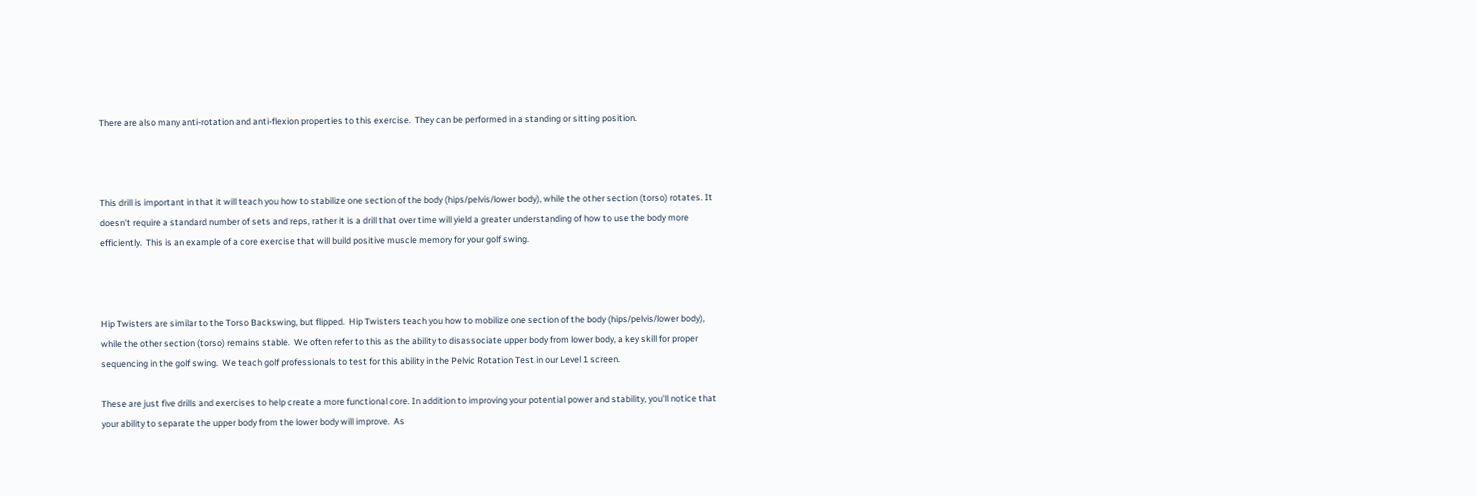There are also many anti-rotation and anti-flexion properties to this exercise.  They can be performed in a standing or sitting position.



This drill is important in that it will teach you how to stabilize one section of the body (hips/pelvis/lower body), while the other section (torso) rotates. It doesn't require a standard number of sets and reps, rather it is a drill that over time will yield a greater understanding of how to use the body more efficiently.  This is an example of a core exercise that will build positive muscle memory for your golf swing.



Hip Twisters are similar to the Torso Backswing, but flipped.  Hip Twisters teach you how to mobilize one section of the body (hips/pelvis/lower body), while the other section (torso) remains stable.  We often refer to this as the ability to disassociate upper body from lower body, a key skill for proper sequencing in the golf swing.  We teach golf professionals to test for this ability in the Pelvic Rotation Test in our Level 1 screen.

These are just five drills and exercises to help create a more functional core. In addition to improving your potential power and stability, you'll notice that your ability to separate the upper body from the lower body will improve.  As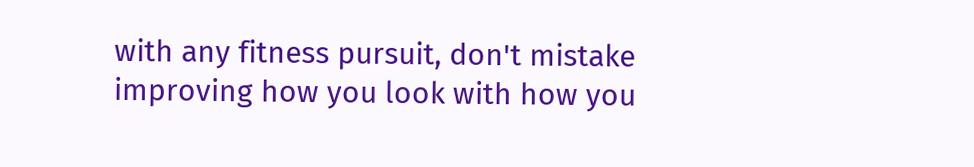with any fitness pursuit, don't mistake improving how you look with how you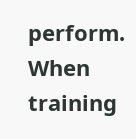perform.  When training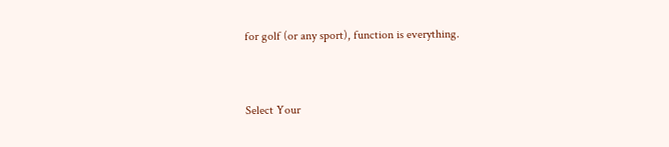for golf (or any sport), function is everything.


Select Your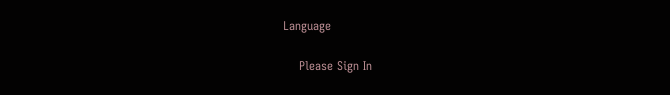Language

    Please Sign In